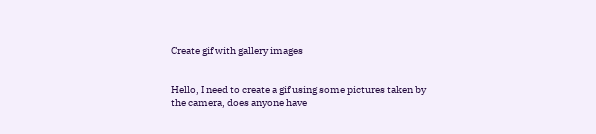Create gif with gallery images


Hello, I need to create a gif using some pictures taken by the camera, does anyone have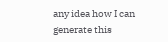any idea how I can generate this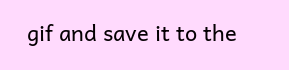gif and save it to the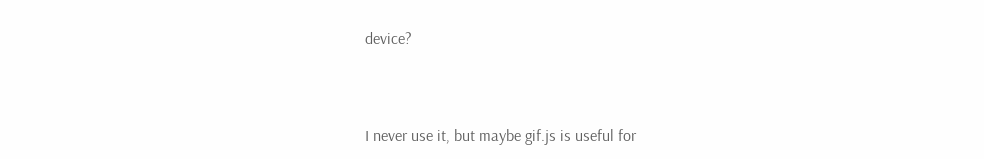device?



I never use it, but maybe gif.js is useful for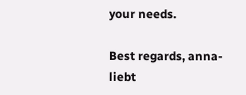your needs.

Best regards, anna-liebt